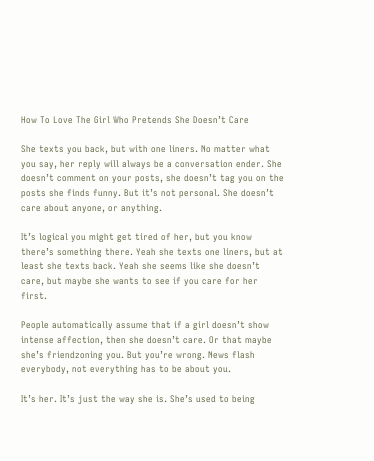How To Love The Girl Who Pretends She Doesn’t Care

She texts you back, but with one liners. No matter what you say, her reply will always be a conversation ender. She doesn’t comment on your posts, she doesn’t tag you on the posts she finds funny. But it’s not personal. She doesn’t care about anyone, or anything.

It’s logical you might get tired of her, but you know there’s something there. Yeah she texts one liners, but at least she texts back. Yeah she seems like she doesn’t care, but maybe she wants to see if you care for her first.

People automatically assume that if a girl doesn’t show intense affection, then she doesn’t care. Or that maybe she’s friendzoning you. But you’re wrong. News flash everybody, not everything has to be about you.

It’s her. It’s just the way she is. She’s used to being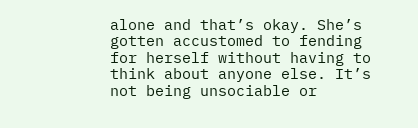alone and that’s okay. She’s gotten accustomed to fending for herself without having to think about anyone else. It’s not being unsociable or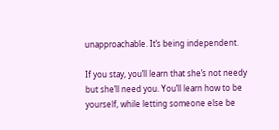unapproachable. It’s being independent.

If you stay, you’ll learn that she’s not needy but she’ll need you. You’ll learn how to be yourself, while letting someone else be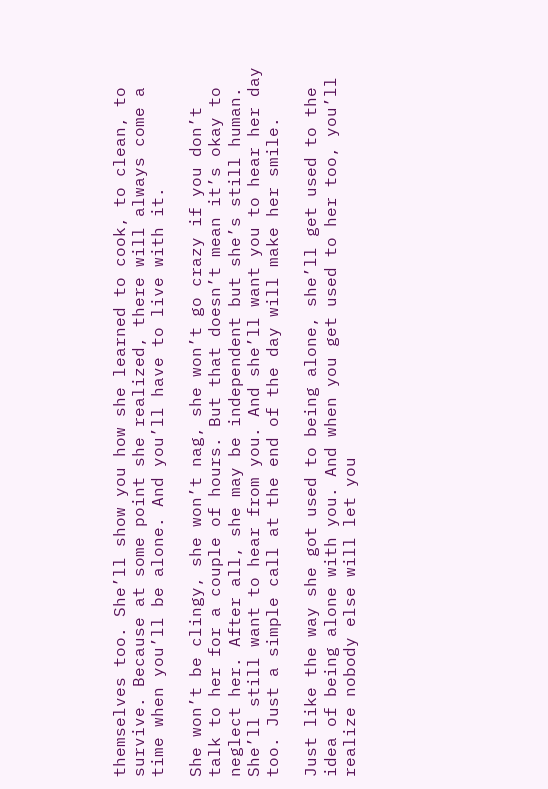themselves too. She’ll show you how she learned to cook, to clean, to survive. Because at some point she realized, there will always come a time when you’ll be alone. And you’ll have to live with it.

She won’t be clingy, she won’t nag, she won’t go crazy if you don’t talk to her for a couple of hours. But that doesn’t mean it’s okay to neglect her. After all, she may be independent but she’s still human. She’ll still want to hear from you. And she’ll want you to hear her day too. Just a simple call at the end of the day will make her smile.

Just like the way she got used to being alone, she’ll get used to the idea of being alone with you. And when you get used to her too, you’ll realize nobody else will let you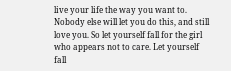live your life the way you want to. Nobody else will let you do this, and still love you. So let yourself fall for the girl who appears not to care. Let yourself fall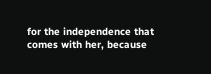for the independence that comes with her, because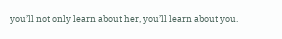you’ll not only learn about her, you’ll learn about you.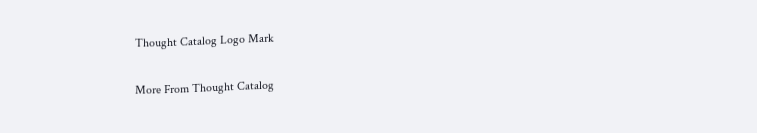Thought Catalog Logo Mark

More From Thought Catalog